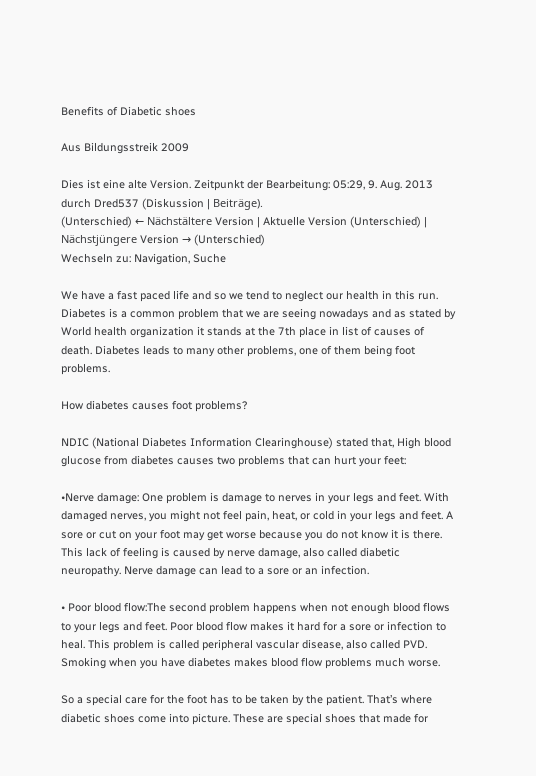Benefits of Diabetic shoes

Aus Bildungsstreik 2009

Dies ist eine alte Version. Zeitpunkt der Bearbeitung: 05:29, 9. Aug. 2013 durch Dred537 (Diskussion | Beiträge).
(Unterschied) ← Nächstältere Version | Aktuelle Version (Unterschied) | Nächstjüngere Version → (Unterschied)
Wechseln zu: Navigation, Suche

We have a fast paced life and so we tend to neglect our health in this run. Diabetes is a common problem that we are seeing nowadays and as stated by World health organization it stands at the 7th place in list of causes of death. Diabetes leads to many other problems, one of them being foot problems.

How diabetes causes foot problems?

NDIC (National Diabetes Information Clearinghouse) stated that, High blood glucose from diabetes causes two problems that can hurt your feet:

•Nerve damage: One problem is damage to nerves in your legs and feet. With damaged nerves, you might not feel pain, heat, or cold in your legs and feet. A sore or cut on your foot may get worse because you do not know it is there. This lack of feeling is caused by nerve damage, also called diabetic neuropathy. Nerve damage can lead to a sore or an infection.

• Poor blood flow:The second problem happens when not enough blood flows to your legs and feet. Poor blood flow makes it hard for a sore or infection to heal. This problem is called peripheral vascular disease, also called PVD. Smoking when you have diabetes makes blood flow problems much worse.

So a special care for the foot has to be taken by the patient. That’s where diabetic shoes come into picture. These are special shoes that made for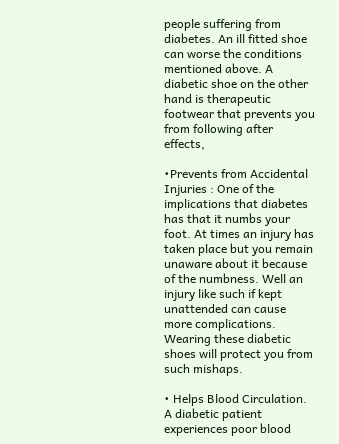people suffering from diabetes. An ill fitted shoe can worse the conditions mentioned above. A diabetic shoe on the other hand is therapeutic footwear that prevents you from following after effects,

•Prevents from Accidental Injuries : One of the implications that diabetes has that it numbs your foot. At times an injury has taken place but you remain unaware about it because of the numbness. Well an injury like such if kept unattended can cause more complications. Wearing these diabetic shoes will protect you from such mishaps.

• Helps Blood Circulation. A diabetic patient experiences poor blood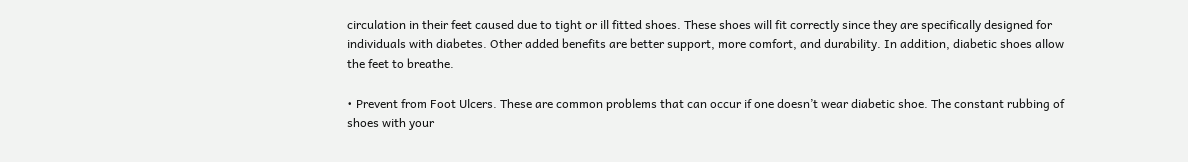circulation in their feet caused due to tight or ill fitted shoes. These shoes will fit correctly since they are specifically designed for individuals with diabetes. Other added benefits are better support, more comfort, and durability. In addition, diabetic shoes allow the feet to breathe.

• Prevent from Foot Ulcers. These are common problems that can occur if one doesn’t wear diabetic shoe. The constant rubbing of shoes with your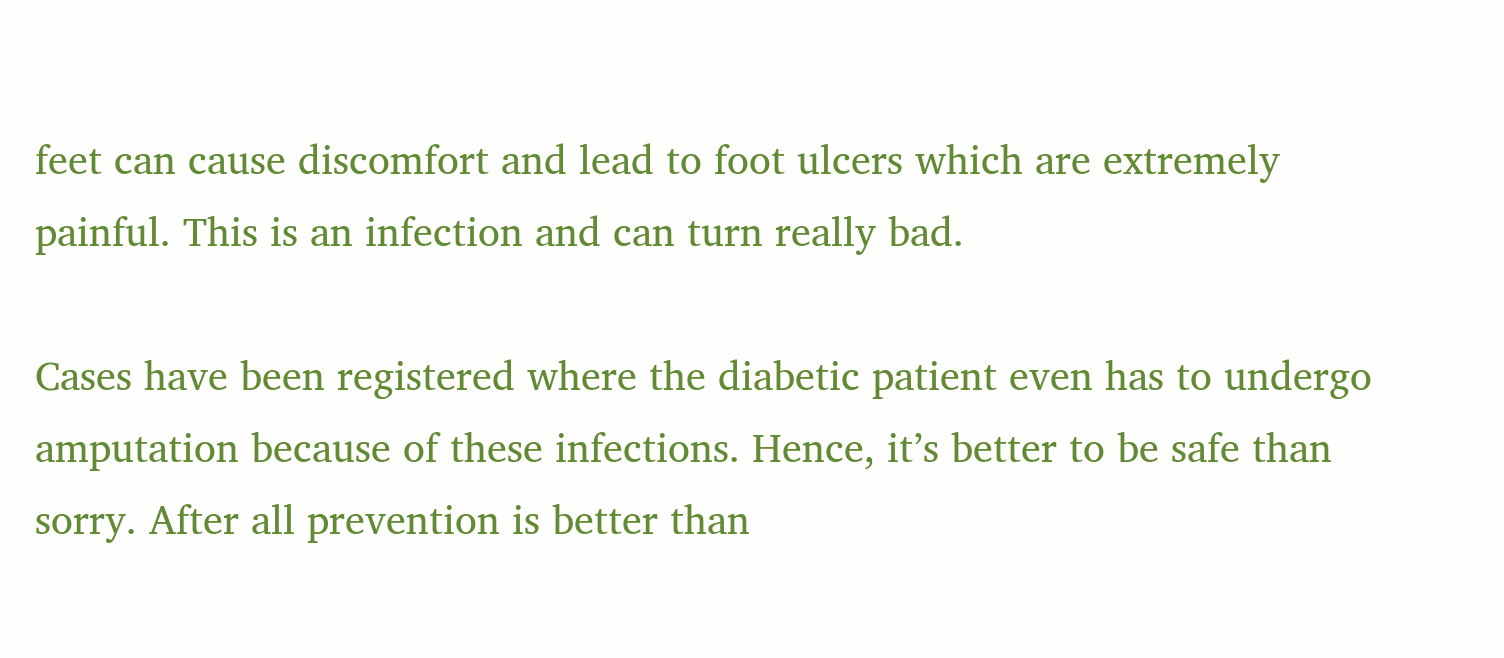feet can cause discomfort and lead to foot ulcers which are extremely painful. This is an infection and can turn really bad.

Cases have been registered where the diabetic patient even has to undergo amputation because of these infections. Hence, it’s better to be safe than sorry. After all prevention is better than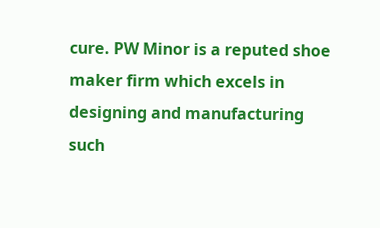cure. PW Minor is a reputed shoe maker firm which excels in designing and manufacturing such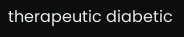therapeutic diabetic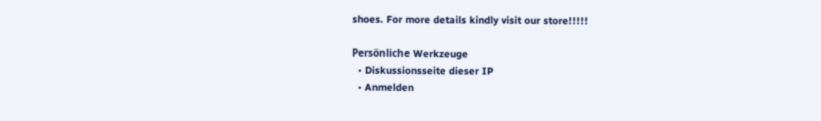shoes. For more details kindly visit our store!!!!!

Persönliche Werkzeuge
  • Diskussionsseite dieser IP
  • Anmelden